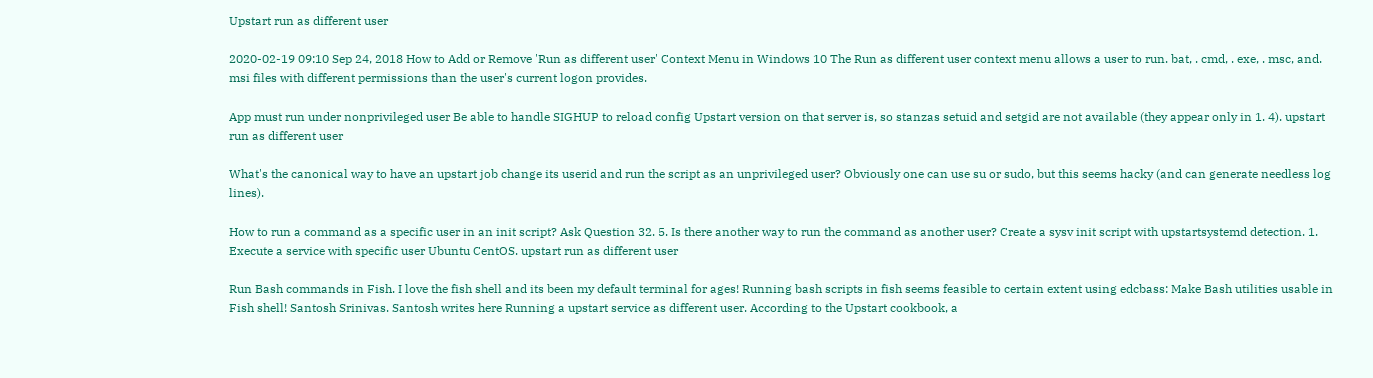Upstart run as different user

2020-02-19 09:10 Sep 24, 2018 How to Add or Remove 'Run as different user' Context Menu in Windows 10 The Run as different user context menu allows a user to run. bat, . cmd, . exe, . msc, and. msi files with different permissions than the user's current logon provides.

App must run under nonprivileged user Be able to handle SIGHUP to reload config Upstart version on that server is, so stanzas setuid and setgid are not available (they appear only in 1. 4). upstart run as different user

What's the canonical way to have an upstart job change its userid and run the script as an unprivileged user? Obviously one can use su or sudo, but this seems hacky (and can generate needless log lines).

How to run a command as a specific user in an init script? Ask Question 32. 5. Is there another way to run the command as another user? Create a sysv init script with upstartsystemd detection. 1. Execute a service with specific user Ubuntu CentOS. upstart run as different user

Run Bash commands in Fish. I love the fish shell and its been my default terminal for ages! Running bash scripts in fish seems feasible to certain extent using edcbass: Make Bash utilities usable in Fish shell! Santosh Srinivas. Santosh writes here Running a upstart service as different user. According to the Upstart cookbook, a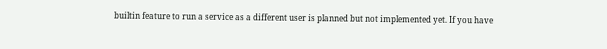builtin feature to run a service as a different user is planned but not implemented yet. If you have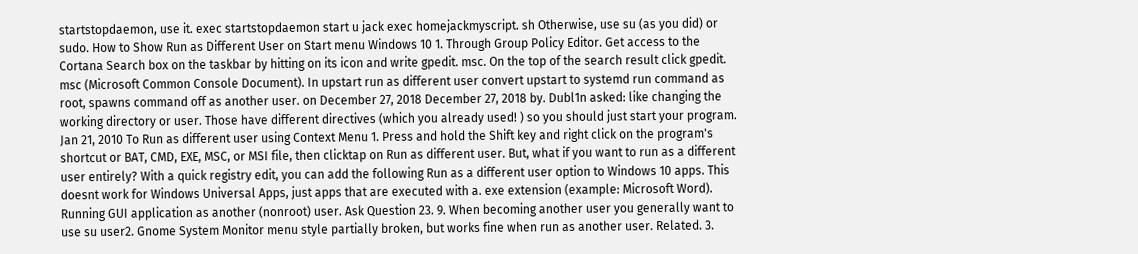startstopdaemon, use it. exec startstopdaemon start u jack exec homejackmyscript. sh Otherwise, use su (as you did) or sudo. How to Show Run as Different User on Start menu Windows 10 1. Through Group Policy Editor. Get access to the Cortana Search box on the taskbar by hitting on its icon and write gpedit. msc. On the top of the search result click gpedit. msc (Microsoft Common Console Document). In upstart run as different user convert upstart to systemd run command as root, spawns command off as another user. on December 27, 2018 December 27, 2018 by. Dubl1n asked: like changing the working directory or user. Those have different directives (which you already used! ) so you should just start your program. Jan 21, 2010 To Run as different user using Context Menu 1. Press and hold the Shift key and right click on the program's shortcut or BAT, CMD, EXE, MSC, or MSI file, then clicktap on Run as different user. But, what if you want to run as a different user entirely? With a quick registry edit, you can add the following Run as a different user option to Windows 10 apps. This doesnt work for Windows Universal Apps, just apps that are executed with a. exe extension (example: Microsoft Word). Running GUI application as another (nonroot) user. Ask Question 23. 9. When becoming another user you generally want to use su user2. Gnome System Monitor menu style partially broken, but works fine when run as another user. Related. 3.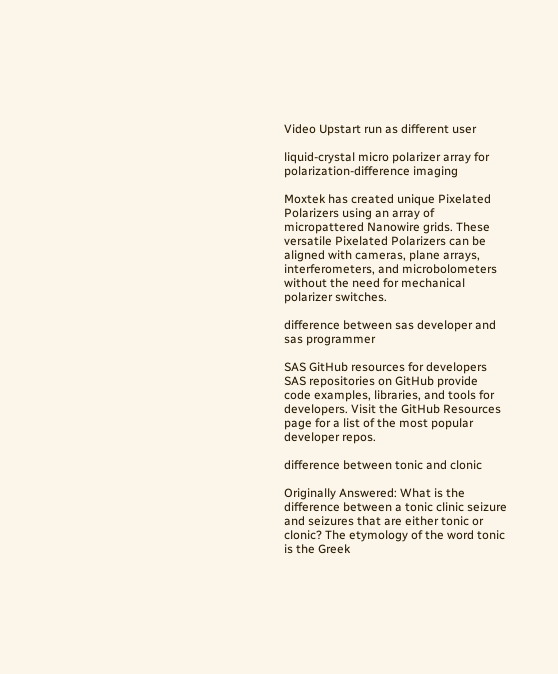Video Upstart run as different user

liquid-crystal micro polarizer array for polarization-difference imaging

Moxtek has created unique Pixelated Polarizers using an array of micropattered Nanowire grids. These versatile Pixelated Polarizers can be aligned with cameras, plane arrays, interferometers, and microbolometers without the need for mechanical polarizer switches.

difference between sas developer and sas programmer

SAS GitHub resources for developers SAS repositories on GitHub provide code examples, libraries, and tools for developers. Visit the GitHub Resources page for a list of the most popular developer repos.

difference between tonic and clonic

Originally Answered: What is the difference between a tonic clinic seizure and seizures that are either tonic or clonic? The etymology of the word tonic is the Greek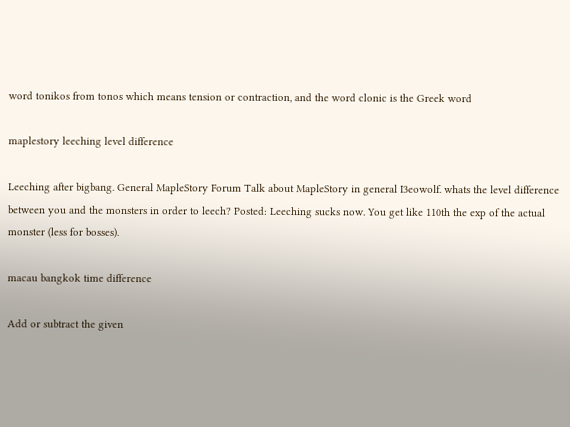word tonikos from tonos which means tension or contraction, and the word clonic is the Greek word

maplestory leeching level difference

Leeching after bigbang. General MapleStory Forum Talk about MapleStory in general I3eowolf. whats the level difference between you and the monsters in order to leech? Posted: Leeching sucks now. You get like 110th the exp of the actual monster (less for bosses).

macau bangkok time difference

Add or subtract the given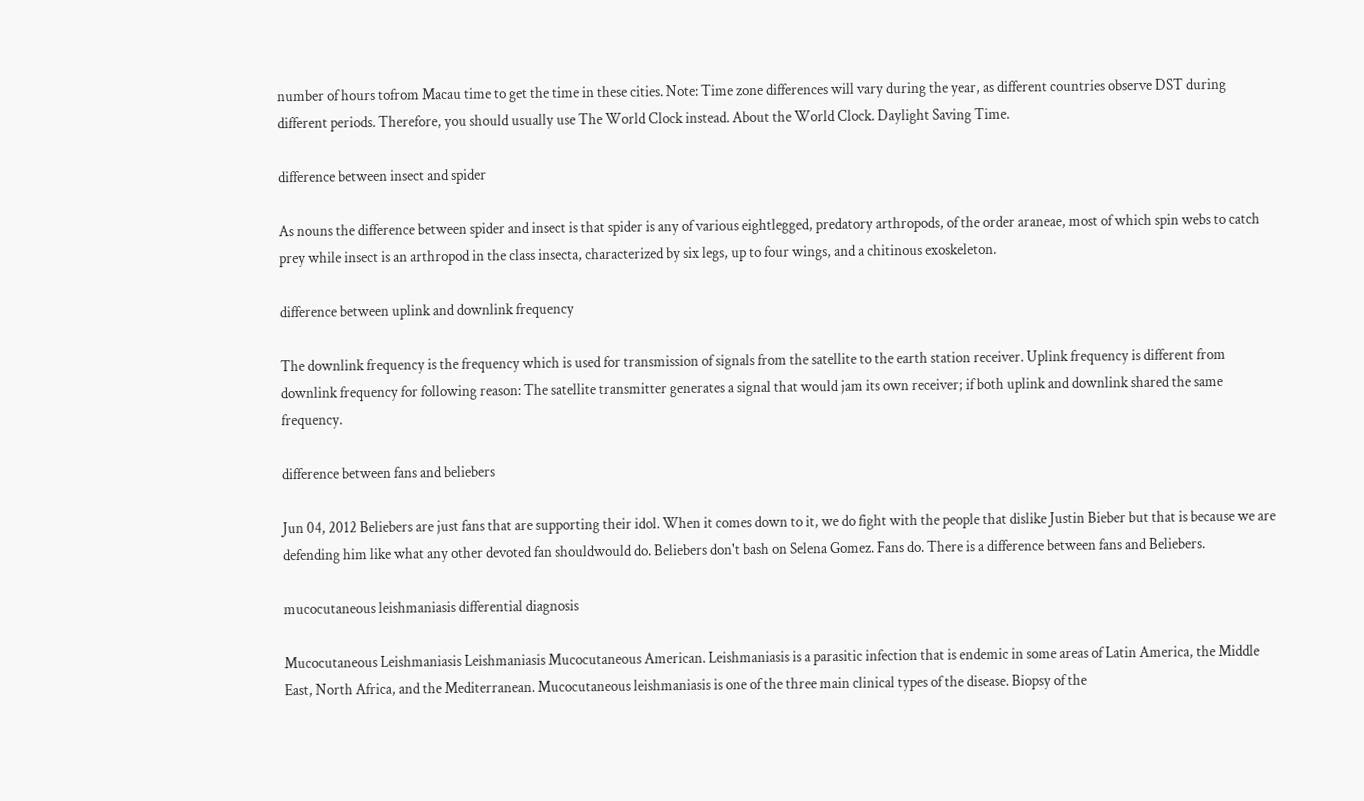number of hours tofrom Macau time to get the time in these cities. Note: Time zone differences will vary during the year, as different countries observe DST during different periods. Therefore, you should usually use The World Clock instead. About the World Clock. Daylight Saving Time.

difference between insect and spider

As nouns the difference between spider and insect is that spider is any of various eightlegged, predatory arthropods, of the order araneae, most of which spin webs to catch prey while insect is an arthropod in the class insecta, characterized by six legs, up to four wings, and a chitinous exoskeleton.

difference between uplink and downlink frequency

The downlink frequency is the frequency which is used for transmission of signals from the satellite to the earth station receiver. Uplink frequency is different from downlink frequency for following reason: The satellite transmitter generates a signal that would jam its own receiver; if both uplink and downlink shared the same frequency.

difference between fans and beliebers

Jun 04, 2012 Beliebers are just fans that are supporting their idol. When it comes down to it, we do fight with the people that dislike Justin Bieber but that is because we are defending him like what any other devoted fan shouldwould do. Beliebers don't bash on Selena Gomez. Fans do. There is a difference between fans and Beliebers.

mucocutaneous leishmaniasis differential diagnosis

Mucocutaneous Leishmaniasis Leishmaniasis Mucocutaneous American. Leishmaniasis is a parasitic infection that is endemic in some areas of Latin America, the Middle East, North Africa, and the Mediterranean. Mucocutaneous leishmaniasis is one of the three main clinical types of the disease. Biopsy of the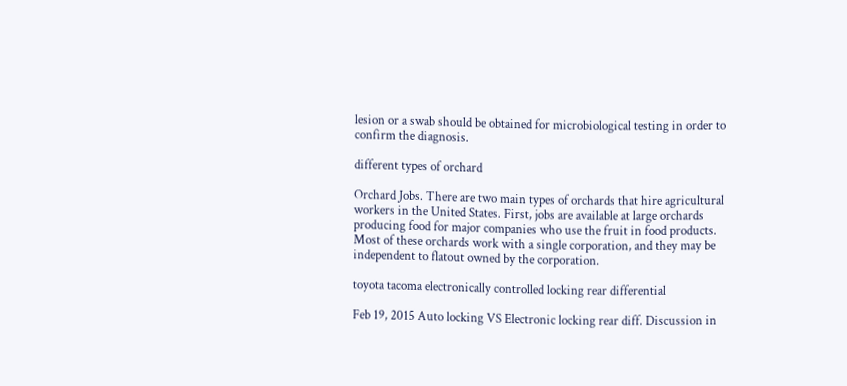lesion or a swab should be obtained for microbiological testing in order to confirm the diagnosis.

different types of orchard

Orchard Jobs. There are two main types of orchards that hire agricultural workers in the United States. First, jobs are available at large orchards producing food for major companies who use the fruit in food products. Most of these orchards work with a single corporation, and they may be independent to flatout owned by the corporation.

toyota tacoma electronically controlled locking rear differential

Feb 19, 2015 Auto locking VS Electronic locking rear diff. Discussion in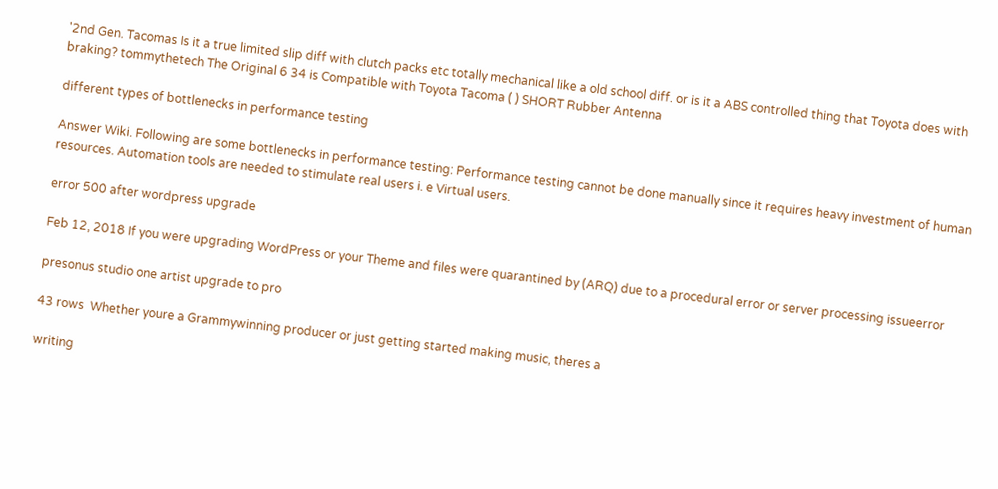'2nd Gen. Tacomas Is it a true limited slip diff with clutch packs etc totally mechanical like a old school diff. or is it a ABS controlled thing that Toyota does with braking? tommythetech The Original 6 34 is Compatible with Toyota Tacoma ( ) SHORT Rubber Antenna

different types of bottlenecks in performance testing

Answer Wiki. Following are some bottlenecks in performance testing: Performance testing cannot be done manually since it requires heavy investment of human resources. Automation tools are needed to stimulate real users i. e Virtual users.

error 500 after wordpress upgrade

Feb 12, 2018 If you were upgrading WordPress or your Theme and files were quarantined by (ARQ) due to a procedural error or server processing issueerror

presonus studio one artist upgrade to pro

43 rows  Whether youre a Grammywinning producer or just getting started making music, theres a

writing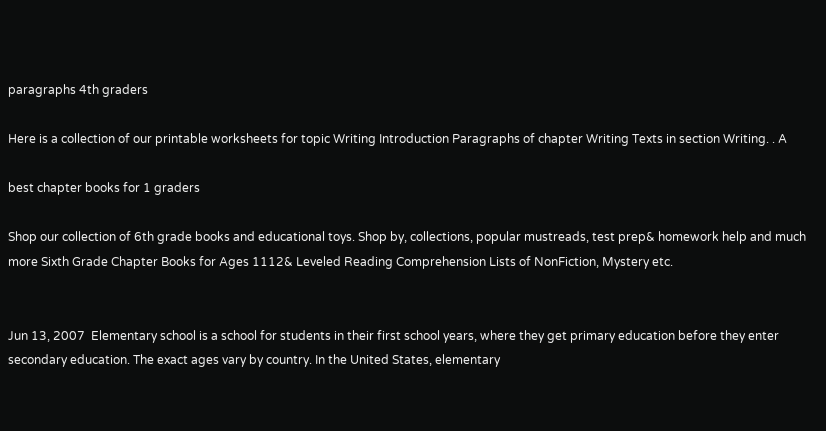paragraphs 4th graders

Here is a collection of our printable worksheets for topic Writing Introduction Paragraphs of chapter Writing Texts in section Writing. . A

best chapter books for 1 graders

Shop our collection of 6th grade books and educational toys. Shop by, collections, popular mustreads, test prep& homework help and much more Sixth Grade Chapter Books for Ages 1112& Leveled Reading Comprehension Lists of NonFiction, Mystery etc.


Jun 13, 2007  Elementary school is a school for students in their first school years, where they get primary education before they enter secondary education. The exact ages vary by country. In the United States, elementary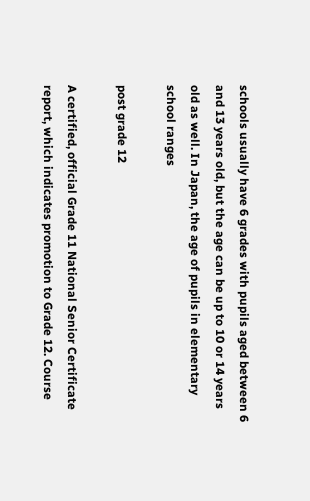schools usually have 6 grades with pupils aged between 6 and 13 years old, but the age can be up to 10 or 14 years old as well. In Japan, the age of pupils in elementary school ranges

post grade 12

A certified, official Grade 11 National Senior Certificate report, which indicates promotion to Grade 12. Course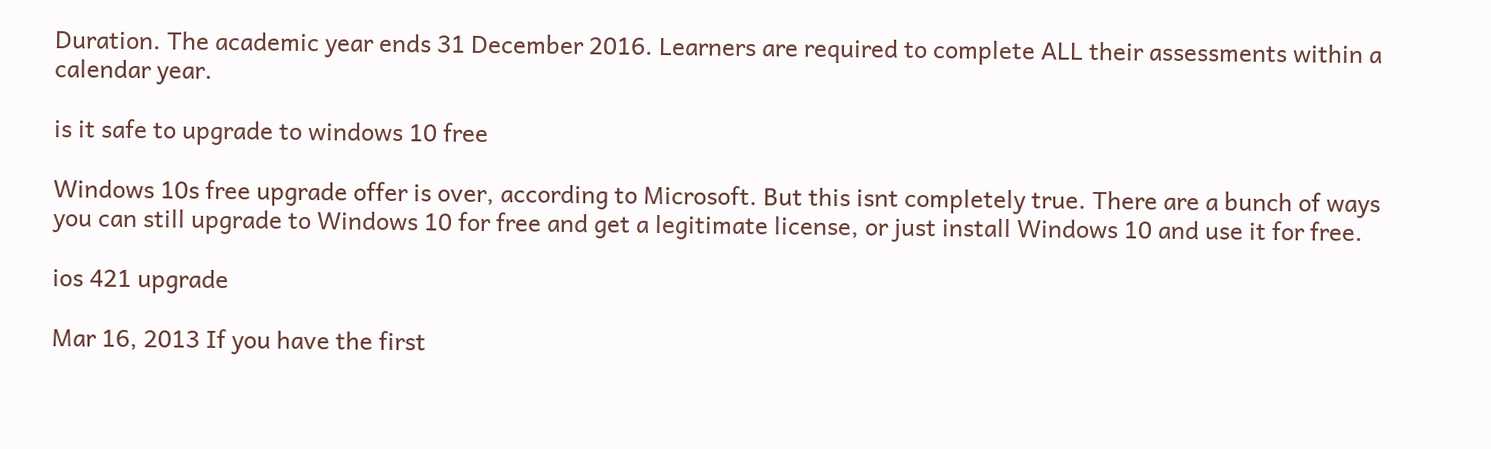Duration. The academic year ends 31 December 2016. Learners are required to complete ALL their assessments within a calendar year.

is it safe to upgrade to windows 10 free

Windows 10s free upgrade offer is over, according to Microsoft. But this isnt completely true. There are a bunch of ways you can still upgrade to Windows 10 for free and get a legitimate license, or just install Windows 10 and use it for free.

ios 421 upgrade

Mar 16, 2013 If you have the first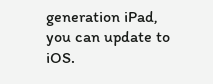generation iPad, you can update to iOS.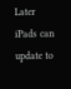Later iPads can update to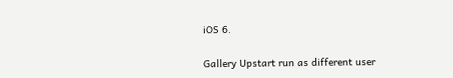iOS 6.

Gallery Upstart run as different user